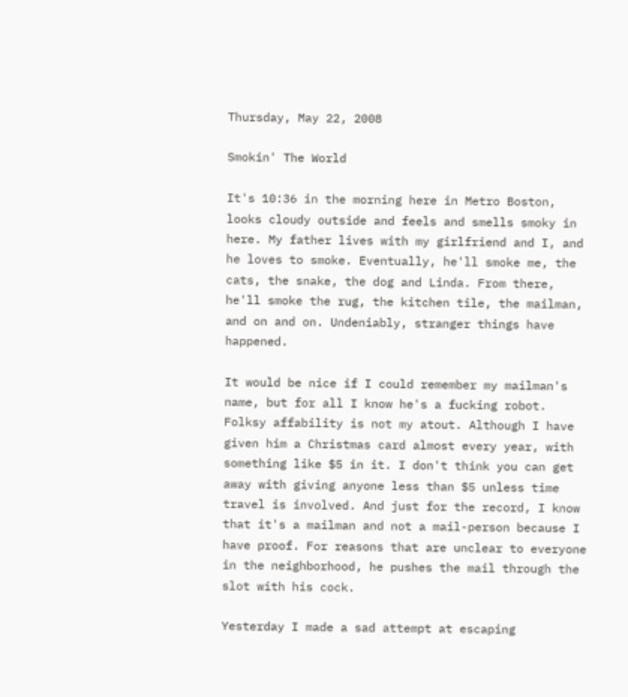Thursday, May 22, 2008

Smokin' The World

It's 10:36 in the morning here in Metro Boston, looks cloudy outside and feels and smells smoky in here. My father lives with my girlfriend and I, and he loves to smoke. Eventually, he'll smoke me, the cats, the snake, the dog and Linda. From there, he'll smoke the rug, the kitchen tile, the mailman, and on and on. Undeniably, stranger things have happened.

It would be nice if I could remember my mailman's name, but for all I know he's a fucking robot. Folksy affability is not my atout. Although I have given him a Christmas card almost every year, with something like $5 in it. I don't think you can get away with giving anyone less than $5 unless time travel is involved. And just for the record, I know that it's a mailman and not a mail-person because I have proof. For reasons that are unclear to everyone in the neighborhood, he pushes the mail through the slot with his cock.

Yesterday I made a sad attempt at escaping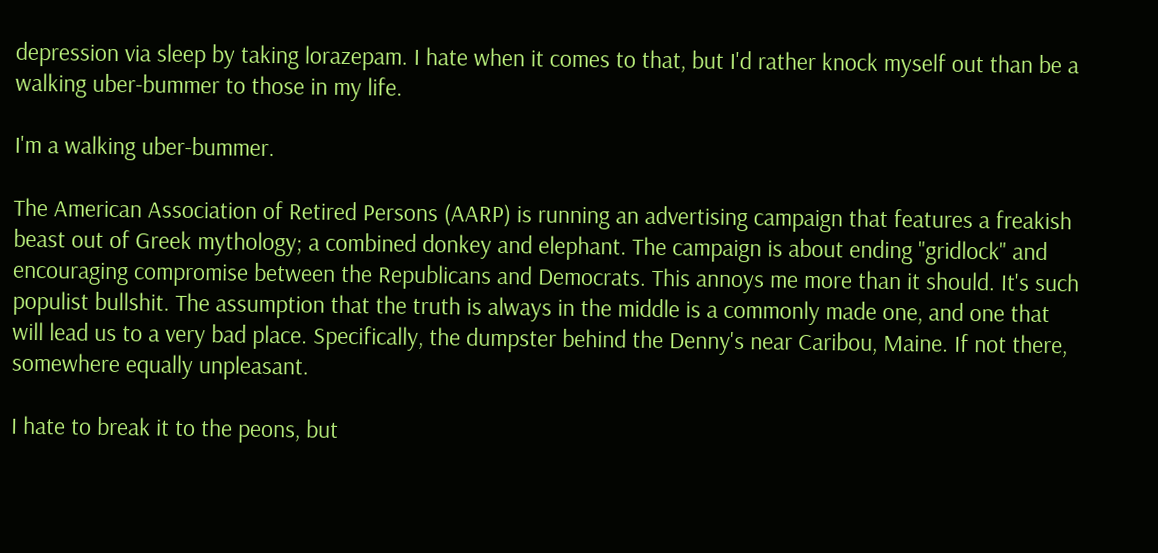depression via sleep by taking lorazepam. I hate when it comes to that, but I'd rather knock myself out than be a walking uber-bummer to those in my life.

I'm a walking uber-bummer.

The American Association of Retired Persons (AARP) is running an advertising campaign that features a freakish beast out of Greek mythology; a combined donkey and elephant. The campaign is about ending "gridlock" and encouraging compromise between the Republicans and Democrats. This annoys me more than it should. It's such populist bullshit. The assumption that the truth is always in the middle is a commonly made one, and one that will lead us to a very bad place. Specifically, the dumpster behind the Denny's near Caribou, Maine. If not there, somewhere equally unpleasant.

I hate to break it to the peons, but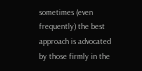sometimes (even frequently) the best approach is advocated by those firmly in the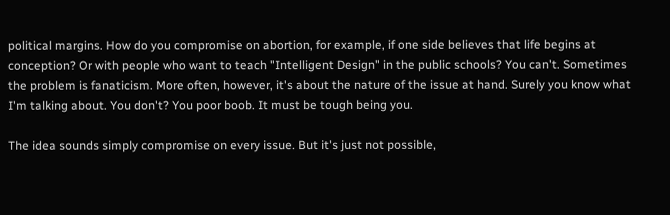political margins. How do you compromise on abortion, for example, if one side believes that life begins at conception? Or with people who want to teach "Intelligent Design" in the public schools? You can't. Sometimes the problem is fanaticism. More often, however, it's about the nature of the issue at hand. Surely you know what I'm talking about. You don't? You poor boob. It must be tough being you.

The idea sounds simply compromise on every issue. But it's just not possible,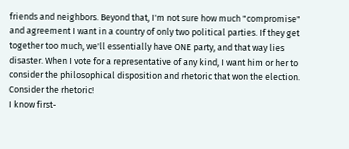friends and neighbors. Beyond that, I'm not sure how much "compromise" and agreement I want in a country of only two political parties. If they get together too much, we'll essentially have ONE party, and that way lies disaster. When I vote for a representative of any kind, I want him or her to consider the philosophical disposition and rhetoric that won the election. Consider the rhetoric!
I know first-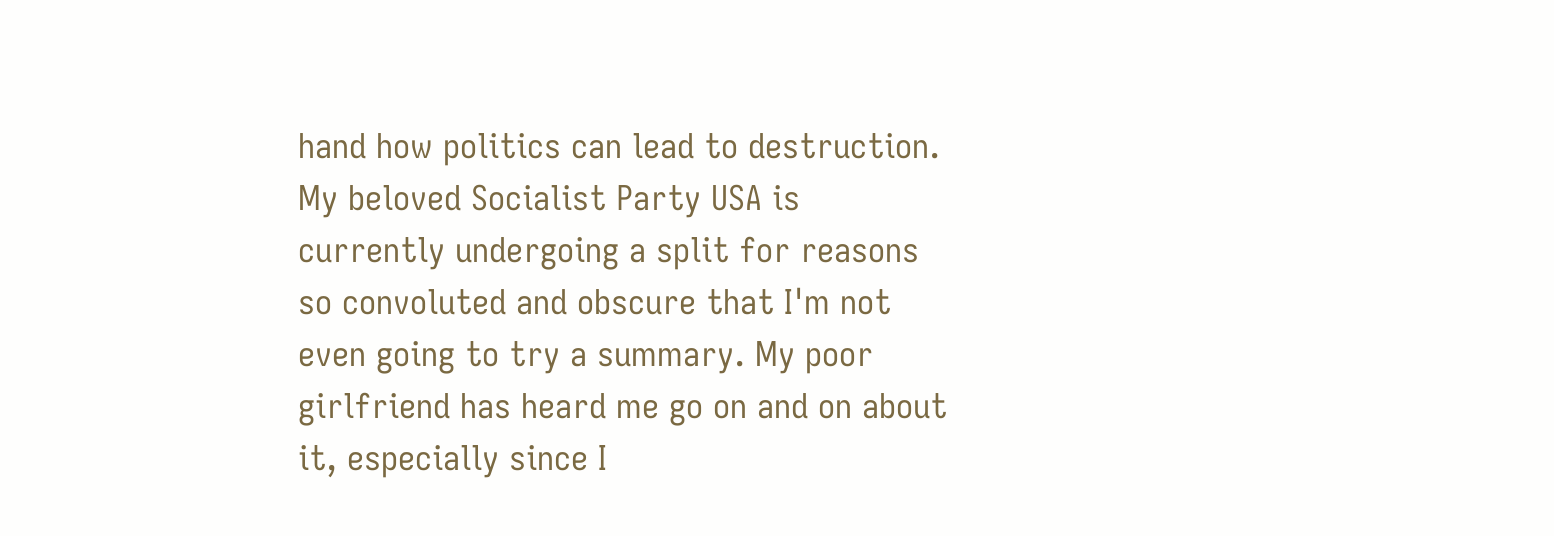hand how politics can lead to destruction. My beloved Socialist Party USA is currently undergoing a split for reasons so convoluted and obscure that I'm not even going to try a summary. My poor girlfriend has heard me go on and on about it, especially since I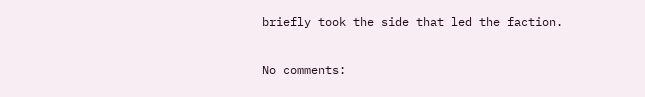briefly took the side that led the faction.

No comments: